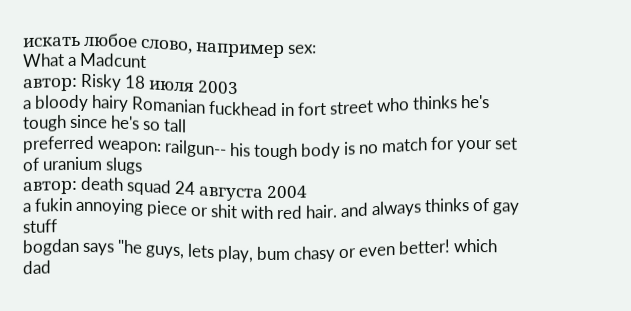искать любое слово, например sex:
What a Madcunt
автор: Risky 18 июля 2003
a bloody hairy Romanian fuckhead in fort street who thinks he's tough since he's so tall
preferred weapon: railgun-- his tough body is no match for your set of uranium slugs
автор: death squad 24 августа 2004
a fukin annoying piece or shit with red hair. and always thinks of gay stuff
bogdan says "he guys, lets play, bum chasy or even better! which dad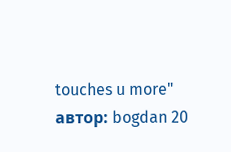touches u more"
автор: bogdan 20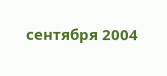сентября 2004